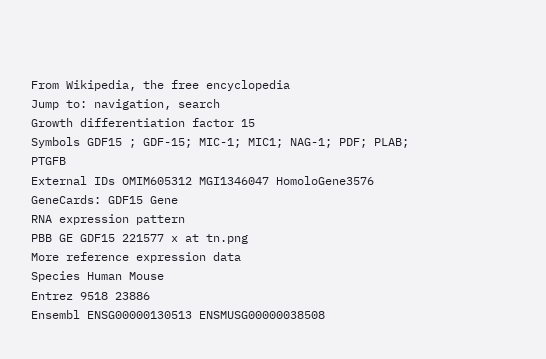From Wikipedia, the free encyclopedia
Jump to: navigation, search
Growth differentiation factor 15
Symbols GDF15 ; GDF-15; MIC-1; MIC1; NAG-1; PDF; PLAB; PTGFB
External IDs OMIM605312 MGI1346047 HomoloGene3576 GeneCards: GDF15 Gene
RNA expression pattern
PBB GE GDF15 221577 x at tn.png
More reference expression data
Species Human Mouse
Entrez 9518 23886
Ensembl ENSG00000130513 ENSMUSG00000038508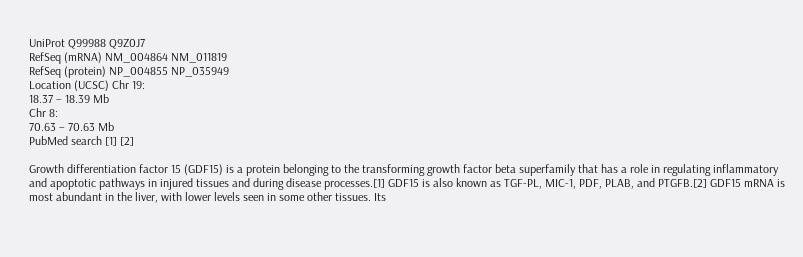UniProt Q99988 Q9Z0J7
RefSeq (mRNA) NM_004864 NM_011819
RefSeq (protein) NP_004855 NP_035949
Location (UCSC) Chr 19:
18.37 – 18.39 Mb
Chr 8:
70.63 – 70.63 Mb
PubMed search [1] [2]

Growth differentiation factor 15 (GDF15) is a protein belonging to the transforming growth factor beta superfamily that has a role in regulating inflammatory and apoptotic pathways in injured tissues and during disease processes.[1] GDF15 is also known as TGF-PL, MIC-1, PDF, PLAB, and PTGFB.[2] GDF15 mRNA is most abundant in the liver, with lower levels seen in some other tissues. Its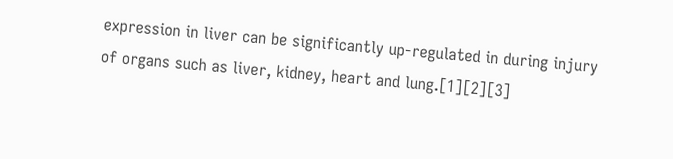expression in liver can be significantly up-regulated in during injury of organs such as liver, kidney, heart and lung.[1][2][3]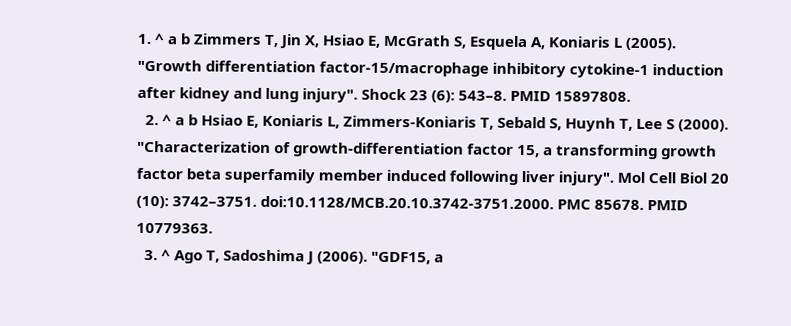1. ^ a b Zimmers T, Jin X, Hsiao E, McGrath S, Esquela A, Koniaris L (2005). "Growth differentiation factor-15/macrophage inhibitory cytokine-1 induction after kidney and lung injury". Shock 23 (6): 543–8. PMID 15897808.
  2. ^ a b Hsiao E, Koniaris L, Zimmers-Koniaris T, Sebald S, Huynh T, Lee S (2000). "Characterization of growth-differentiation factor 15, a transforming growth factor beta superfamily member induced following liver injury". Mol Cell Biol 20 (10): 3742–3751. doi:10.1128/MCB.20.10.3742-3751.2000. PMC 85678. PMID 10779363.
  3. ^ Ago T, Sadoshima J (2006). "GDF15, a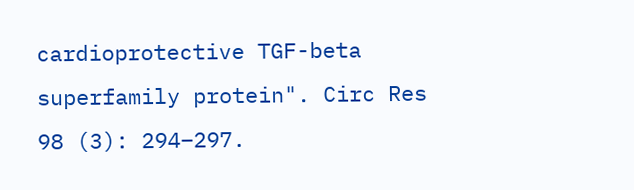cardioprotective TGF-beta superfamily protein". Circ Res 98 (3): 294–297.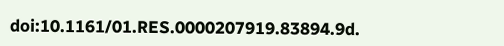doi:10.1161/01.RES.0000207919.83894.9d.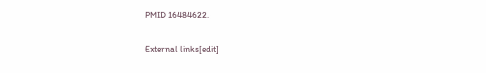PMID 16484622.

External links[edit]